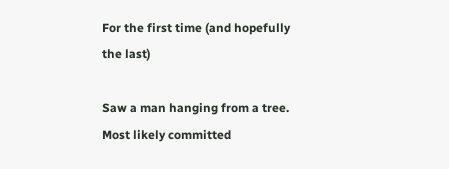For the first time (and hopefully the last)

Saw a man hanging from a tree. Most likely committed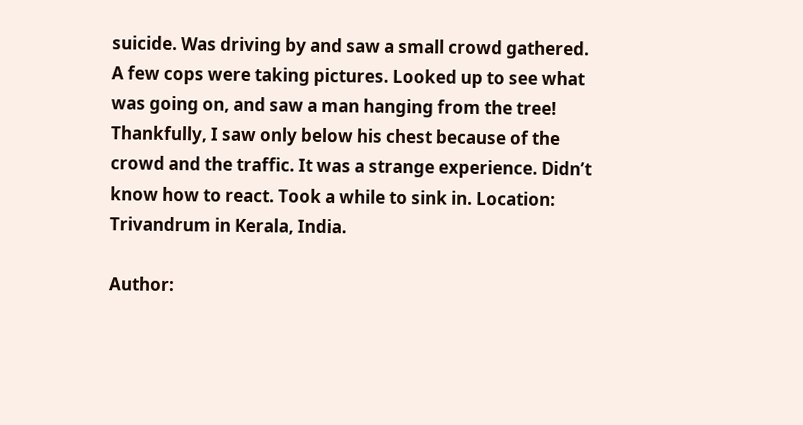suicide. Was driving by and saw a small crowd gathered. A few cops were taking pictures. Looked up to see what was going on, and saw a man hanging from the tree! Thankfully, I saw only below his chest because of the crowd and the traffic. It was a strange experience. Didn’t know how to react. Took a while to sink in. Location: Trivandrum in Kerala, India.

Author: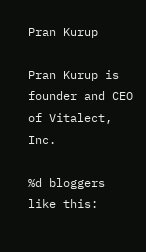Pran Kurup

Pran Kurup is founder and CEO of Vitalect, Inc.

%d bloggers like this: